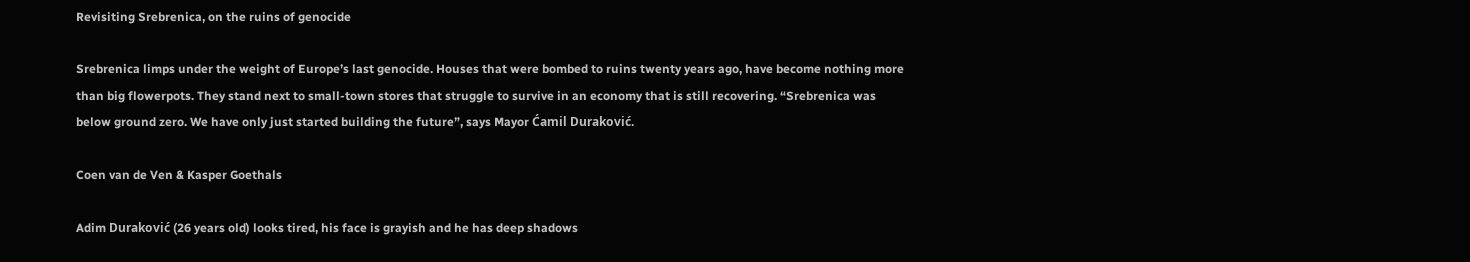Revisiting Srebrenica, on the ruins of genocide

Srebrenica limps under the weight of Europe’s last genocide. Houses that were bombed to ruins twenty years ago, have become nothing more than big flowerpots. They stand next to small-town stores that struggle to survive in an economy that is still recovering. “Srebrenica was below ground zero. We have only just started building the future”, says Mayor Ćamil Duraković.

Coen van de Ven & Kasper Goethals

Adim Duraković (26 years old) looks tired, his face is grayish and he has deep shadows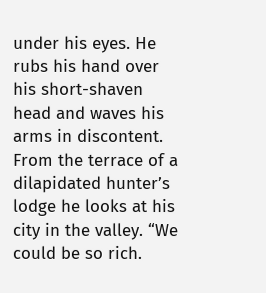under his eyes. He rubs his hand over his short-shaven head and waves his arms in discontent. From the terrace of a dilapidated hunter’s lodge he looks at his city in the valley. “We could be so rich.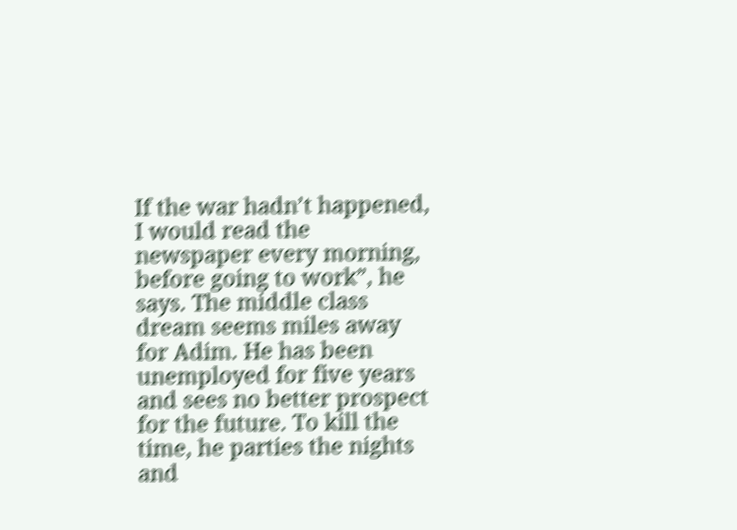If the war hadn’t happened, I would read the newspaper every morning, before going to work”, he says. The middle class dream seems miles away for Adim. He has been unemployed for five years and sees no better prospect for the future. To kill the time, he parties the nights and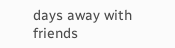days away with friends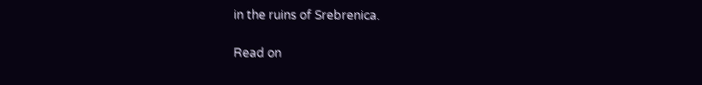in the ruins of Srebrenica.

Read on